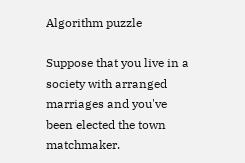Algorithm puzzle

Suppose that you live in a society with arranged marriages and you've been elected the town matchmaker.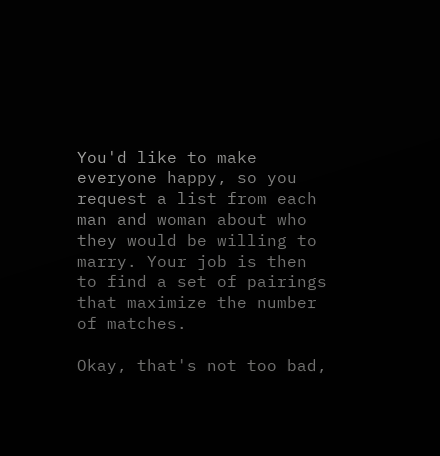You'd like to make everyone happy, so you request a list from each man and woman about who they would be willing to marry. Your job is then to find a set of pairings that maximize the number of matches.

Okay, that's not too bad,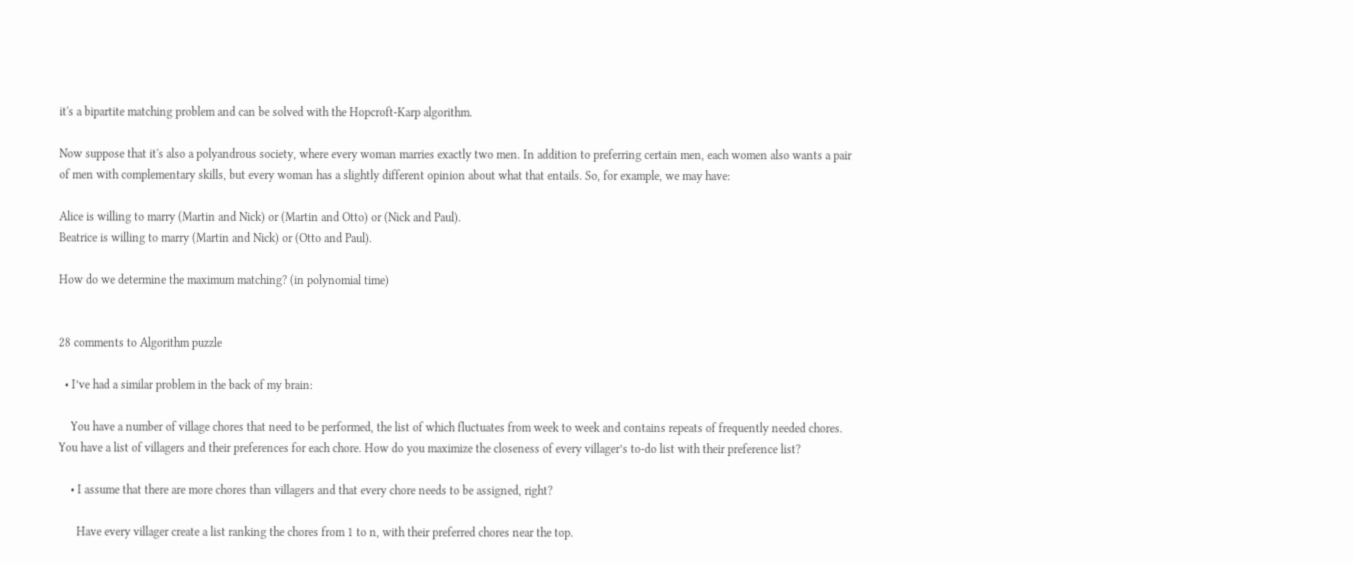it's a bipartite matching problem and can be solved with the Hopcroft-Karp algorithm.

Now suppose that it's also a polyandrous society, where every woman marries exactly two men. In addition to preferring certain men, each women also wants a pair of men with complementary skills, but every woman has a slightly different opinion about what that entails. So, for example, we may have:

Alice is willing to marry (Martin and Nick) or (Martin and Otto) or (Nick and Paul).
Beatrice is willing to marry (Martin and Nick) or (Otto and Paul).

How do we determine the maximum matching? (in polynomial time)


28 comments to Algorithm puzzle

  • I’ve had a similar problem in the back of my brain:

    You have a number of village chores that need to be performed, the list of which fluctuates from week to week and contains repeats of frequently needed chores. You have a list of villagers and their preferences for each chore. How do you maximize the closeness of every villager’s to-do list with their preference list?

    • I assume that there are more chores than villagers and that every chore needs to be assigned, right?

      Have every villager create a list ranking the chores from 1 to n, with their preferred chores near the top.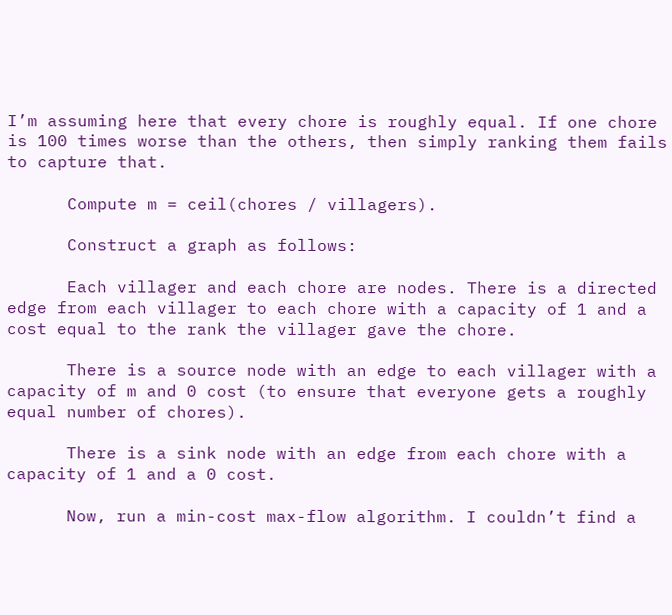I’m assuming here that every chore is roughly equal. If one chore is 100 times worse than the others, then simply ranking them fails to capture that.

      Compute m = ceil(chores / villagers).

      Construct a graph as follows:

      Each villager and each chore are nodes. There is a directed edge from each villager to each chore with a capacity of 1 and a cost equal to the rank the villager gave the chore.

      There is a source node with an edge to each villager with a capacity of m and 0 cost (to ensure that everyone gets a roughly equal number of chores).

      There is a sink node with an edge from each chore with a capacity of 1 and a 0 cost.

      Now, run a min-cost max-flow algorithm. I couldn’t find a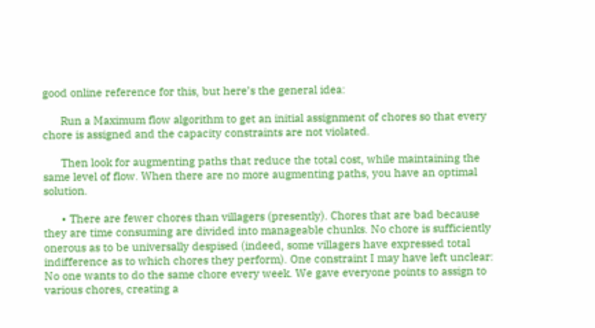good online reference for this, but here’s the general idea:

      Run a Maximum flow algorithm to get an initial assignment of chores so that every chore is assigned and the capacity constraints are not violated.

      Then look for augmenting paths that reduce the total cost, while maintaining the same level of flow. When there are no more augmenting paths, you have an optimal solution.

      • There are fewer chores than villagers (presently). Chores that are bad because they are time consuming are divided into manageable chunks. No chore is sufficiently onerous as to be universally despised (indeed, some villagers have expressed total indifference as to which chores they perform). One constraint I may have left unclear: No one wants to do the same chore every week. We gave everyone points to assign to various chores, creating a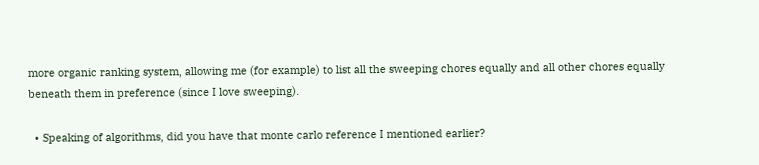more organic ranking system, allowing me (for example) to list all the sweeping chores equally and all other chores equally beneath them in preference (since I love sweeping).

  • Speaking of algorithms, did you have that monte carlo reference I mentioned earlier?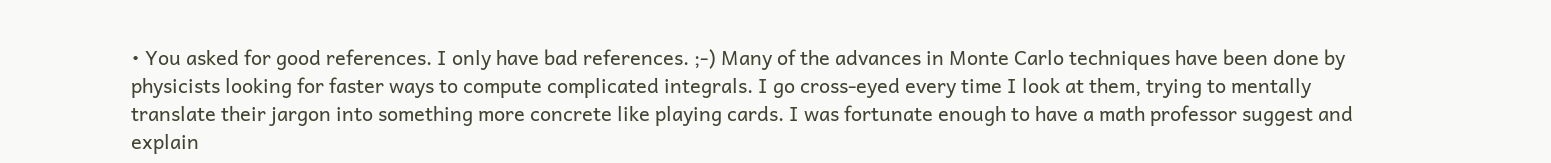• You asked for good references. I only have bad references. ;-) Many of the advances in Monte Carlo techniques have been done by physicists looking for faster ways to compute complicated integrals. I go cross-eyed every time I look at them, trying to mentally translate their jargon into something more concrete like playing cards. I was fortunate enough to have a math professor suggest and explain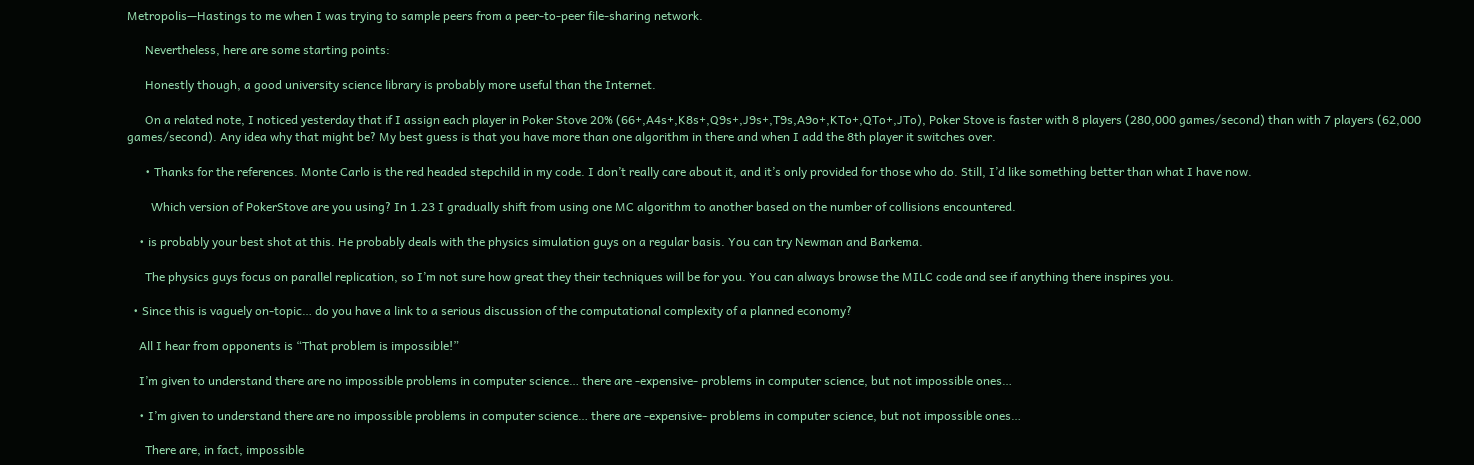Metropolis—Hastings to me when I was trying to sample peers from a peer-to-peer file-sharing network.

      Nevertheless, here are some starting points:

      Honestly though, a good university science library is probably more useful than the Internet.

      On a related note, I noticed yesterday that if I assign each player in Poker Stove 20% (66+,A4s+,K8s+,Q9s+,J9s+,T9s,A9o+,KTo+,QTo+,JTo), Poker Stove is faster with 8 players (280,000 games/second) than with 7 players (62,000 games/second). Any idea why that might be? My best guess is that you have more than one algorithm in there and when I add the 8th player it switches over.

      • Thanks for the references. Monte Carlo is the red headed stepchild in my code. I don’t really care about it, and it’s only provided for those who do. Still, I’d like something better than what I have now.

        Which version of PokerStove are you using? In 1.23 I gradually shift from using one MC algorithm to another based on the number of collisions encountered.

    • is probably your best shot at this. He probably deals with the physics simulation guys on a regular basis. You can try Newman and Barkema.

      The physics guys focus on parallel replication, so I’m not sure how great they their techniques will be for you. You can always browse the MILC code and see if anything there inspires you.

  • Since this is vaguely on-topic… do you have a link to a serious discussion of the computational complexity of a planned economy?

    All I hear from opponents is “That problem is impossible!”

    I’m given to understand there are no impossible problems in computer science… there are -expensive- problems in computer science, but not impossible ones…

    • I’m given to understand there are no impossible problems in computer science… there are -expensive- problems in computer science, but not impossible ones…

      There are, in fact, impossible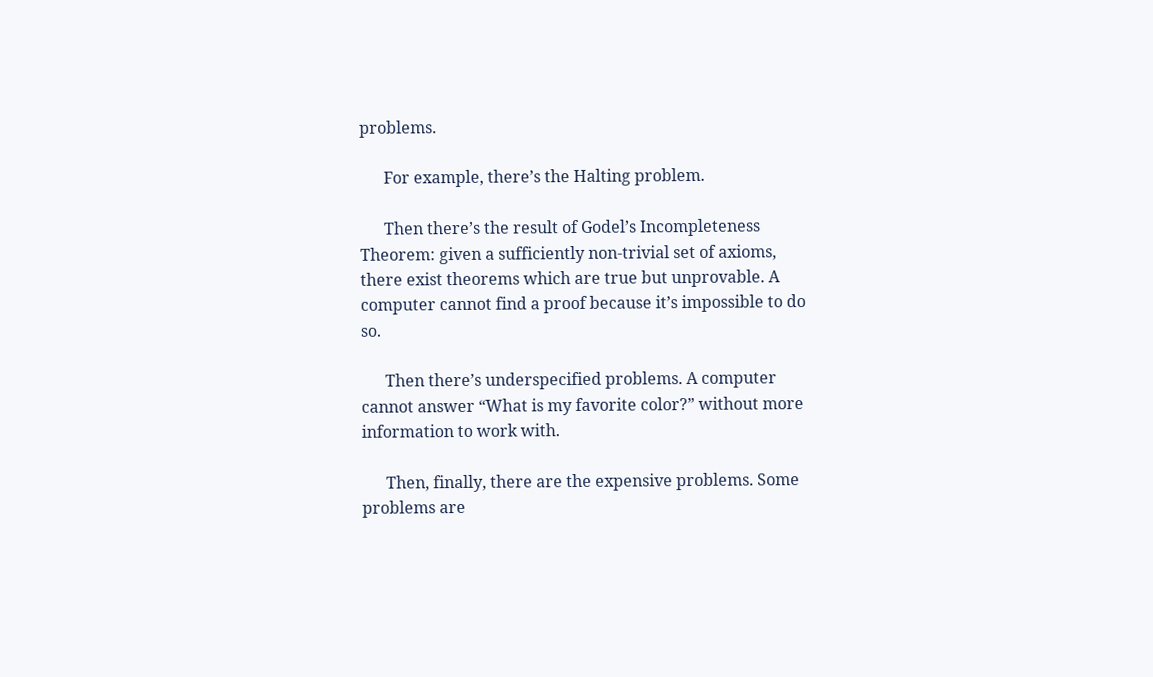problems.

      For example, there’s the Halting problem.

      Then there’s the result of Godel’s Incompleteness Theorem: given a sufficiently non-trivial set of axioms, there exist theorems which are true but unprovable. A computer cannot find a proof because it’s impossible to do so.

      Then there’s underspecified problems. A computer cannot answer “What is my favorite color?” without more information to work with.

      Then, finally, there are the expensive problems. Some problems are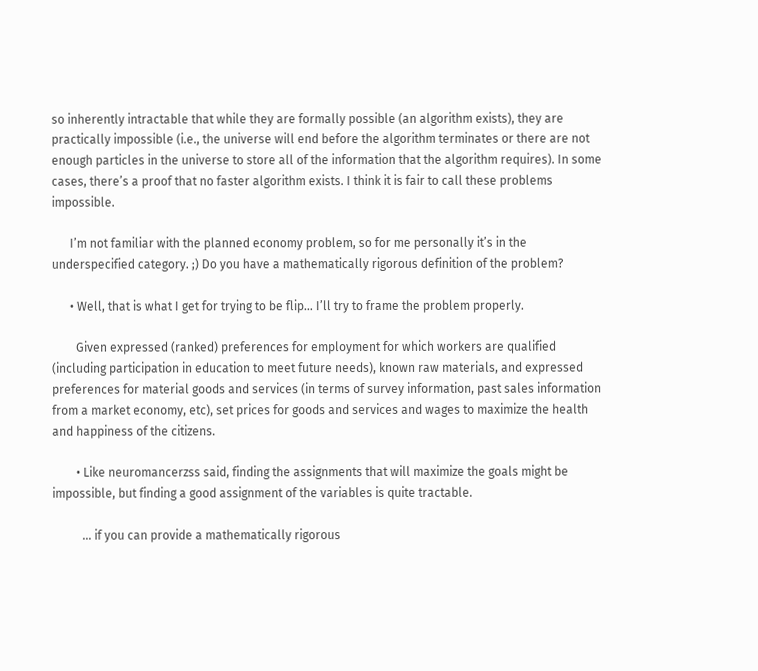so inherently intractable that while they are formally possible (an algorithm exists), they are practically impossible (i.e., the universe will end before the algorithm terminates or there are not enough particles in the universe to store all of the information that the algorithm requires). In some cases, there’s a proof that no faster algorithm exists. I think it is fair to call these problems impossible.

      I’m not familiar with the planned economy problem, so for me personally it’s in the underspecified category. ;) Do you have a mathematically rigorous definition of the problem?

      • Well, that is what I get for trying to be flip… I’ll try to frame the problem properly.

        Given expressed (ranked) preferences for employment for which workers are qualified (including participation in education to meet future needs), known raw materials, and expressed preferences for material goods and services (in terms of survey information, past sales information from a market economy, etc), set prices for goods and services and wages to maximize the health and happiness of the citizens.

        • Like neuromancerzss said, finding the assignments that will maximize the goals might be impossible, but finding a good assignment of the variables is quite tractable.

          … if you can provide a mathematically rigorous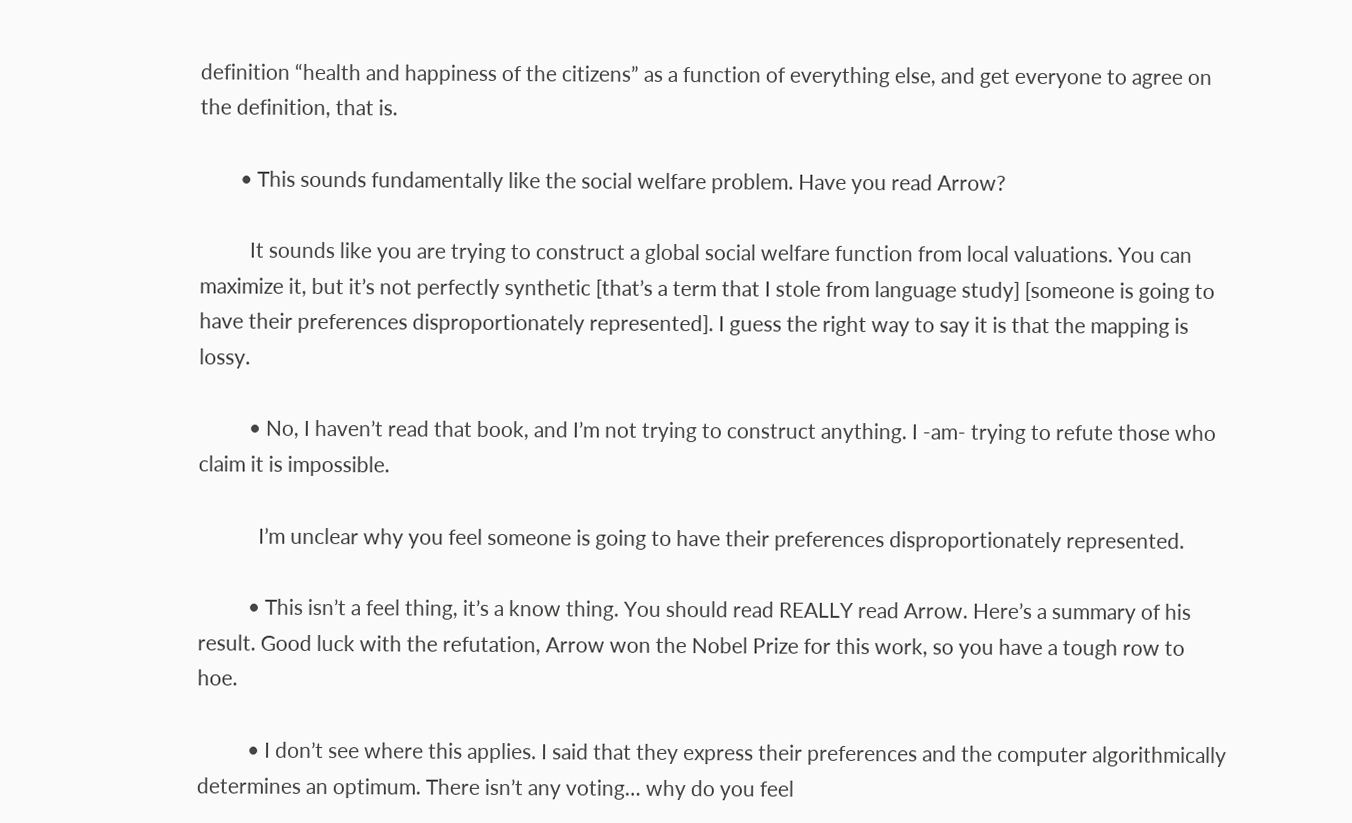definition “health and happiness of the citizens” as a function of everything else, and get everyone to agree on the definition, that is.

        • This sounds fundamentally like the social welfare problem. Have you read Arrow?

          It sounds like you are trying to construct a global social welfare function from local valuations. You can maximize it, but it’s not perfectly synthetic [that’s a term that I stole from language study] [someone is going to have their preferences disproportionately represented]. I guess the right way to say it is that the mapping is lossy.

          • No, I haven’t read that book, and I’m not trying to construct anything. I -am- trying to refute those who claim it is impossible.

            I’m unclear why you feel someone is going to have their preferences disproportionately represented.

          • This isn’t a feel thing, it’s a know thing. You should read REALLY read Arrow. Here’s a summary of his result. Good luck with the refutation, Arrow won the Nobel Prize for this work, so you have a tough row to hoe.

          • I don’t see where this applies. I said that they express their preferences and the computer algorithmically determines an optimum. There isn’t any voting… why do you feel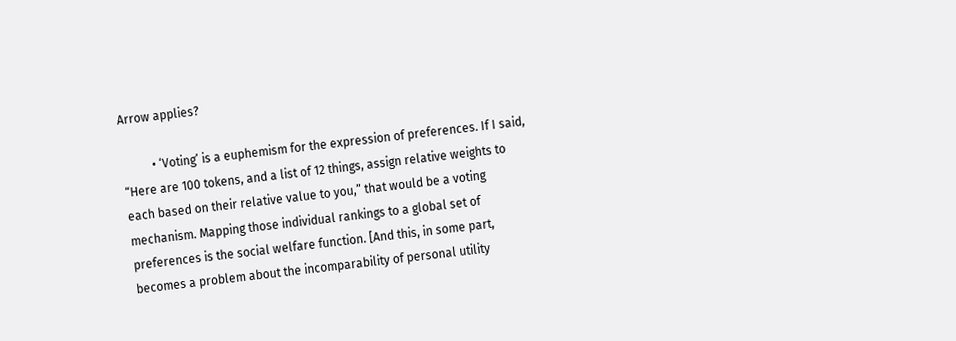Arrow applies?

          • ‘Voting’ is a euphemism for the expression of preferences. If I said, “Here are 100 tokens, and a list of 12 things, assign relative weights to each based on their relative value to you,” that would be a voting mechanism. Mapping those individual rankings to a global set of preferences is the social welfare function. [And this, in some part, becomes a problem about the incomparability of personal utility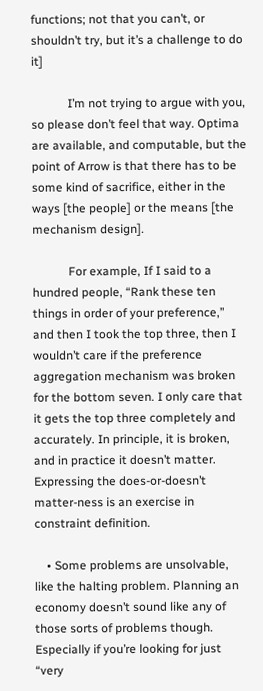functions; not that you can’t, or shouldn’t try, but it’s a challenge to do it]

            I’m not trying to argue with you, so please don’t feel that way. Optima are available, and computable, but the point of Arrow is that there has to be some kind of sacrifice, either in the ways [the people] or the means [the mechanism design].

            For example, If I said to a hundred people, “Rank these ten things in order of your preference,” and then I took the top three, then I wouldn’t care if the preference aggregation mechanism was broken for the bottom seven. I only care that it gets the top three completely and accurately. In principle, it is broken, and in practice it doesn’t matter. Expressing the does-or-doesn’t matter-ness is an exercise in constraint definition.

    • Some problems are unsolvable, like the halting problem. Planning an economy doesn’t sound like any of those sorts of problems though. Especially if you’re looking for just “very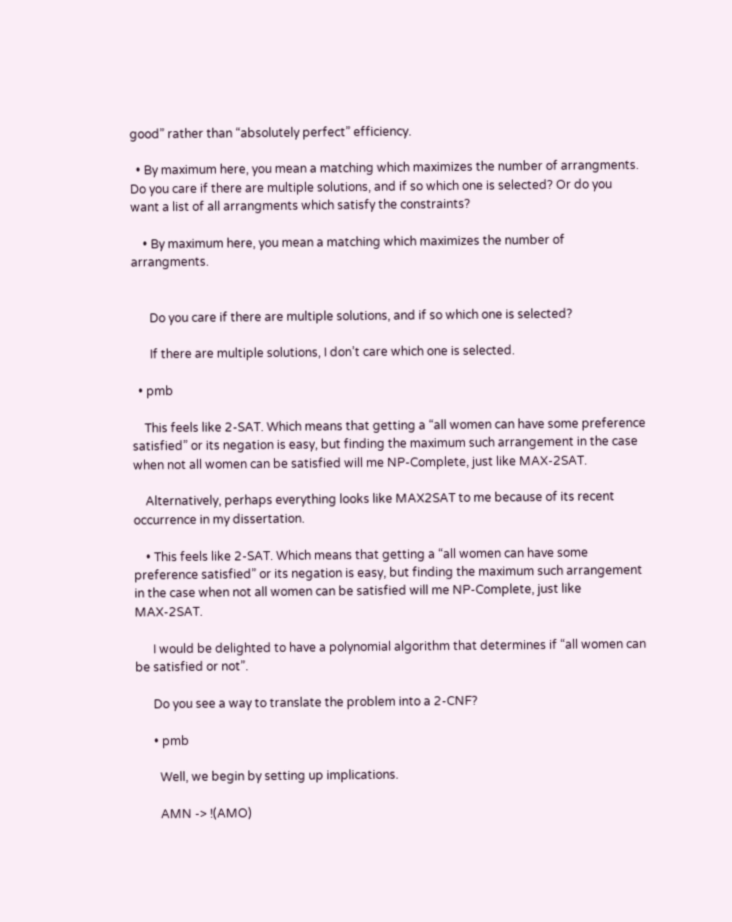good” rather than “absolutely perfect” efficiency.

  • By maximum here, you mean a matching which maximizes the number of arrangments. Do you care if there are multiple solutions, and if so which one is selected? Or do you want a list of all arrangments which satisfy the constraints?

    • By maximum here, you mean a matching which maximizes the number of arrangments.


      Do you care if there are multiple solutions, and if so which one is selected?

      If there are multiple solutions, I don’t care which one is selected.

  • pmb

    This feels like 2-SAT. Which means that getting a “all women can have some preference satisfied” or its negation is easy, but finding the maximum such arrangement in the case when not all women can be satisfied will me NP-Complete, just like MAX-2SAT.

    Alternatively, perhaps everything looks like MAX2SAT to me because of its recent occurrence in my dissertation.

    • This feels like 2-SAT. Which means that getting a “all women can have some preference satisfied” or its negation is easy, but finding the maximum such arrangement in the case when not all women can be satisfied will me NP-Complete, just like MAX-2SAT.

      I would be delighted to have a polynomial algorithm that determines if “all women can be satisfied or not”.

      Do you see a way to translate the problem into a 2-CNF?

      • pmb

        Well, we begin by setting up implications.

        AMN -> !(AMO)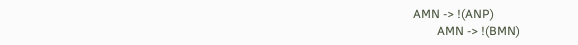AMN -> !(ANP)
        AMN -> !(BMN)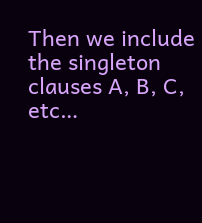Then we include the singleton clauses A, B, C, etc…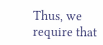Thus, we require that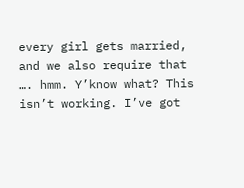every girl gets married, and we also require that …. hmm. Y’know what? This isn’t working. I’ve got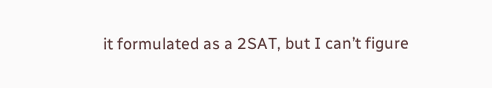it formulated as a 2SAT, but I can’t figure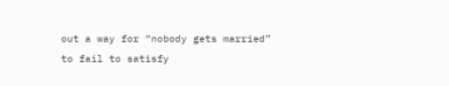out a way for “nobody gets married” to fail to satisfy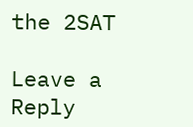the 2SAT

Leave a Reply